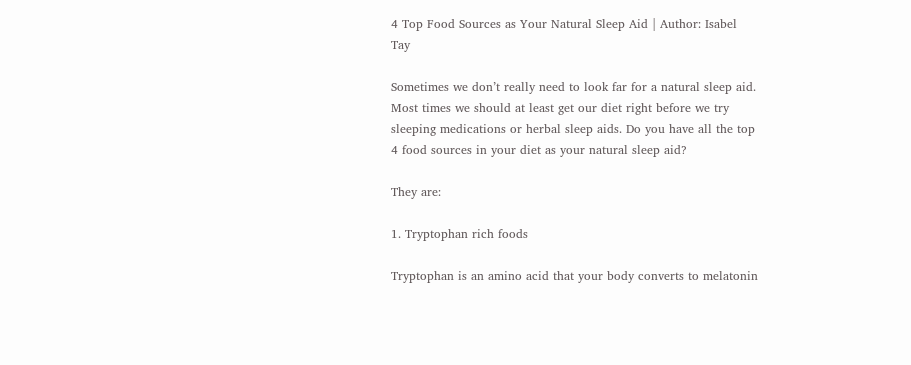4 Top Food Sources as Your Natural Sleep Aid | Author: Isabel Tay

Sometimes we don’t really need to look far for a natural sleep aid. Most times we should at least get our diet right before we try sleeping medications or herbal sleep aids. Do you have all the top 4 food sources in your diet as your natural sleep aid?

They are:

1. Tryptophan rich foods

Tryptophan is an amino acid that your body converts to melatonin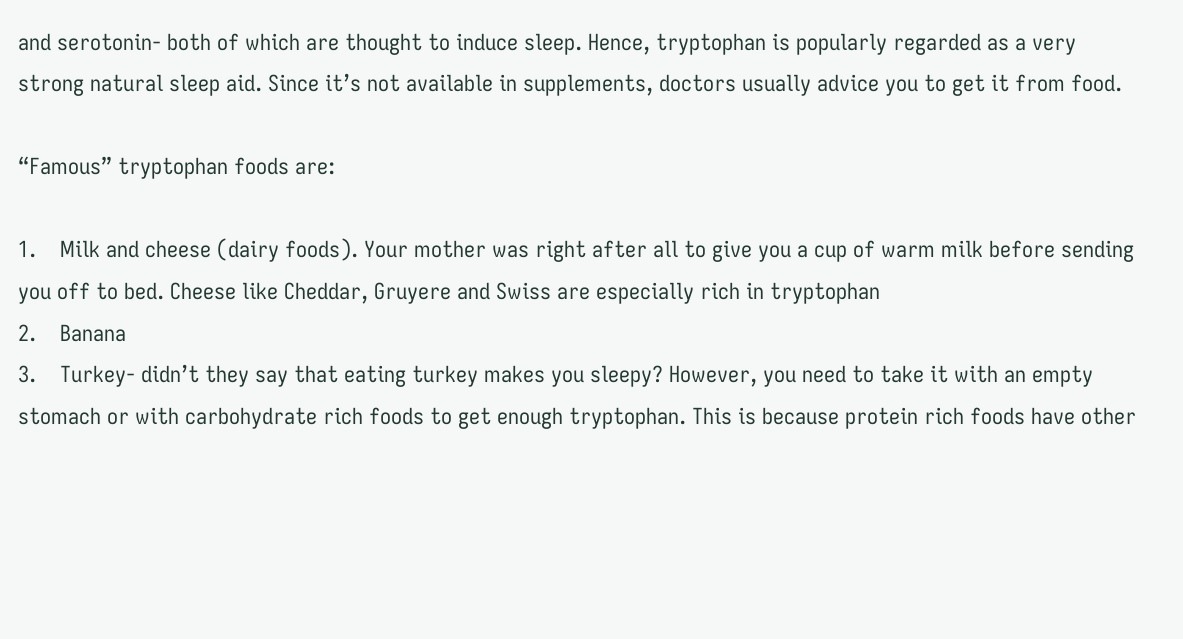and serotonin- both of which are thought to induce sleep. Hence, tryptophan is popularly regarded as a very strong natural sleep aid. Since it’s not available in supplements, doctors usually advice you to get it from food.

“Famous” tryptophan foods are:

1.    Milk and cheese (dairy foods). Your mother was right after all to give you a cup of warm milk before sending you off to bed. Cheese like Cheddar, Gruyere and Swiss are especially rich in tryptophan
2.    Banana
3.    Turkey- didn’t they say that eating turkey makes you sleepy? However, you need to take it with an empty stomach or with carbohydrate rich foods to get enough tryptophan. This is because protein rich foods have other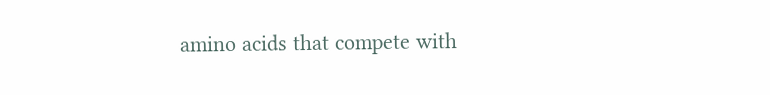amino acids that compete with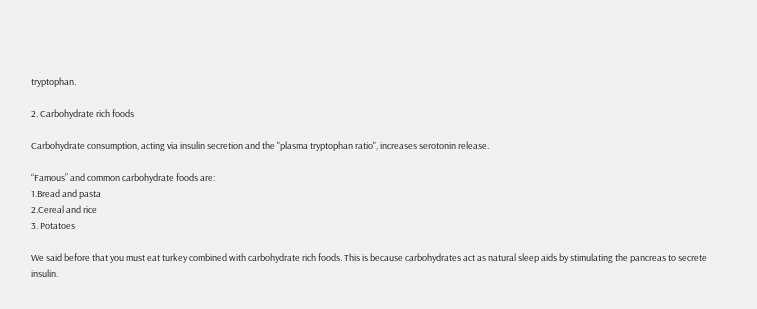tryptophan.

2. Carbohydrate rich foods

Carbohydrate consumption, acting via insulin secretion and the "plasma tryptophan ratio", increases serotonin release.

“Famous” and common carbohydrate foods are:
1.Bread and pasta
2.Cereal and rice
3. Potatoes

We said before that you must eat turkey combined with carbohydrate rich foods. This is because carbohydrates act as natural sleep aids by stimulating the pancreas to secrete insulin.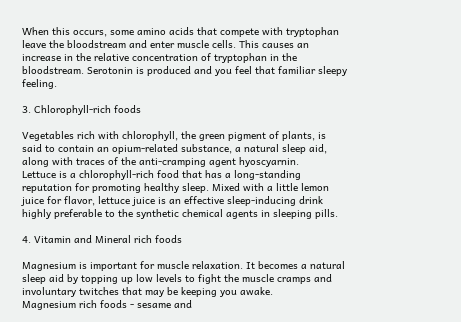When this occurs, some amino acids that compete with tryptophan leave the bloodstream and enter muscle cells. This causes an increase in the relative concentration of tryptophan in the bloodstream. Serotonin is produced and you feel that familiar sleepy feeling.

3. Chlorophyll-rich foods

Vegetables rich with chlorophyll, the green pigment of plants, is said to contain an opium-related substance, a natural sleep aid, along with traces of the anti-cramping agent hyoscyarnin.
Lettuce is a chlorophyll-rich food that has a long-standing reputation for promoting healthy sleep. Mixed with a little lemon juice for flavor, lettuce juice is an effective sleep-inducing drink highly preferable to the synthetic chemical agents in sleeping pills.

4. Vitamin and Mineral rich foods

Magnesium is important for muscle relaxation. It becomes a natural sleep aid by topping up low levels to fight the muscle cramps and involuntary twitches that may be keeping you awake.
Magnesium rich foods - sesame and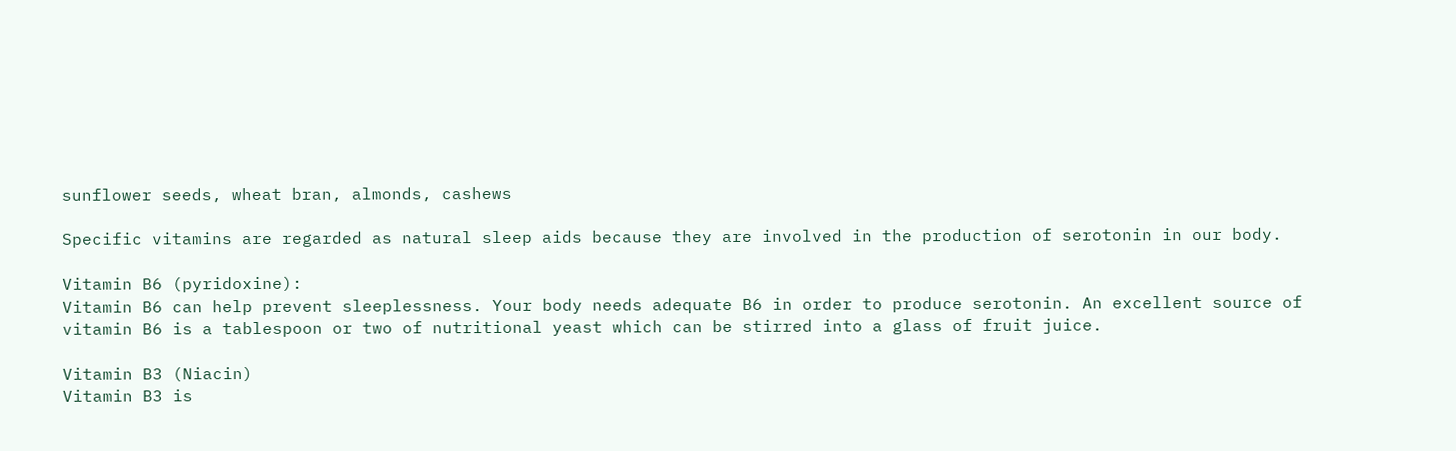sunflower seeds, wheat bran, almonds, cashews

Specific vitamins are regarded as natural sleep aids because they are involved in the production of serotonin in our body.

Vitamin B6 (pyridoxine):
Vitamin B6 can help prevent sleeplessness. Your body needs adequate B6 in order to produce serotonin. An excellent source of vitamin B6 is a tablespoon or two of nutritional yeast which can be stirred into a glass of fruit juice.

Vitamin B3 (Niacin)
Vitamin B3 is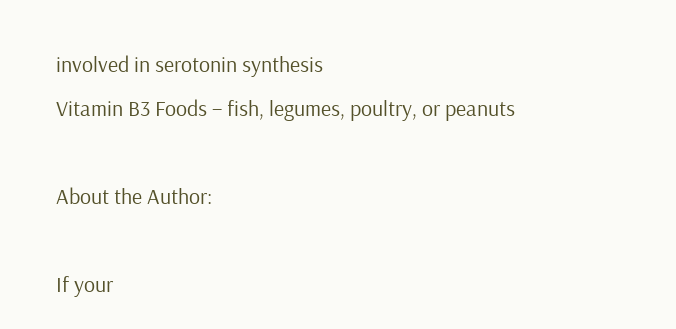involved in serotonin synthesis
Vitamin B3 Foods – fish, legumes, poultry, or peanuts

About the Author:

If your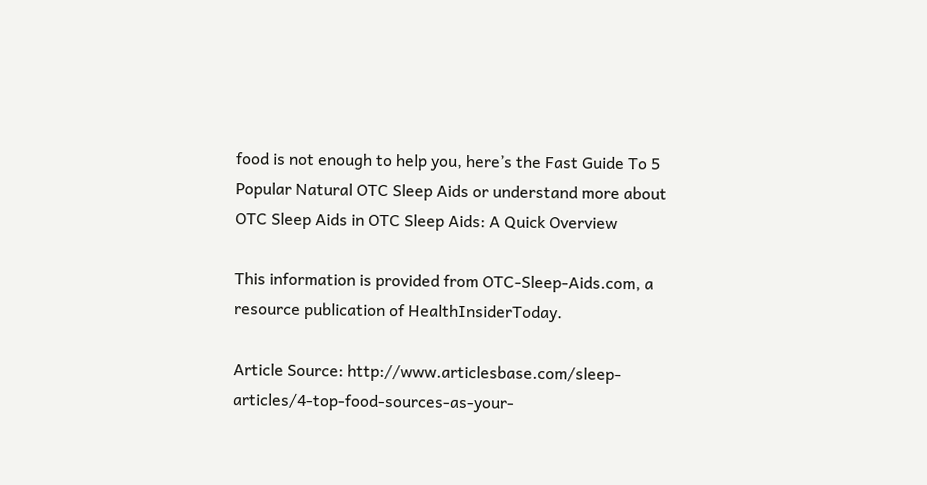food is not enough to help you, here’s the Fast Guide To 5 Popular Natural OTC Sleep Aids or understand more about OTC Sleep Aids in OTC Sleep Aids: A Quick Overview

This information is provided from OTC-Sleep-Aids.com, a resource publication of HealthInsiderToday.

Article Source: http://www.articlesbase.com/sleep-articles/4-top-food-sources-as-your-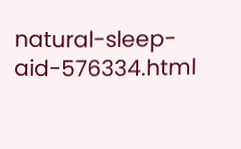natural-sleep-aid-576334.html